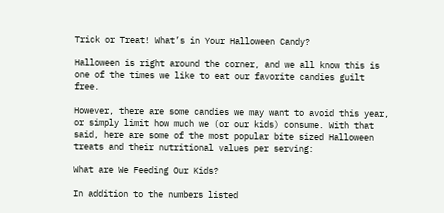Trick or Treat! What’s in Your Halloween Candy?

Halloween is right around the corner, and we all know this is one of the times we like to eat our favorite candies guilt free.

However, there are some candies we may want to avoid this year, or simply limit how much we (or our kids) consume. With that said, here are some of the most popular bite sized Halloween treats and their nutritional values per serving:

What are We Feeding Our Kids?

In addition to the numbers listed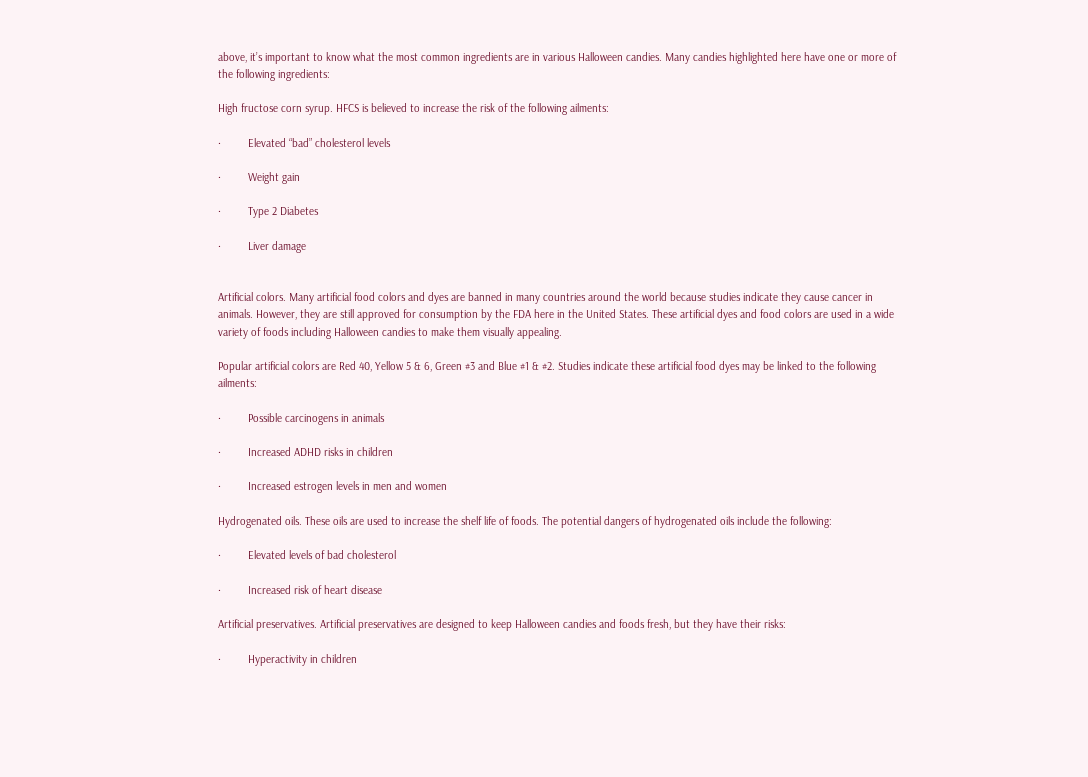above, it’s important to know what the most common ingredients are in various Halloween candies. Many candies highlighted here have one or more of the following ingredients:

High fructose corn syrup. HFCS is believed to increase the risk of the following ailments:

·         Elevated “bad” cholesterol levels

·         Weight gain

·         Type 2 Diabetes

·         Liver damage


Artificial colors. Many artificial food colors and dyes are banned in many countries around the world because studies indicate they cause cancer in animals. However, they are still approved for consumption by the FDA here in the United States. These artificial dyes and food colors are used in a wide variety of foods including Halloween candies to make them visually appealing.

Popular artificial colors are Red 40, Yellow 5 & 6, Green #3 and Blue #1 & #2. Studies indicate these artificial food dyes may be linked to the following ailments:

·         Possible carcinogens in animals

·         Increased ADHD risks in children

·         Increased estrogen levels in men and women

Hydrogenated oils. These oils are used to increase the shelf life of foods. The potential dangers of hydrogenated oils include the following:

·         Elevated levels of bad cholesterol

·         Increased risk of heart disease

Artificial preservatives. Artificial preservatives are designed to keep Halloween candies and foods fresh, but they have their risks:

·         Hyperactivity in children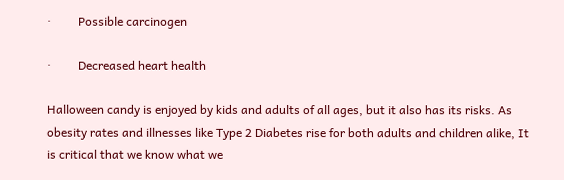·         Possible carcinogen

·         Decreased heart health

Halloween candy is enjoyed by kids and adults of all ages, but it also has its risks. As obesity rates and illnesses like Type 2 Diabetes rise for both adults and children alike, It is critical that we know what we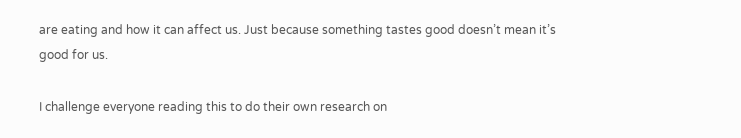are eating and how it can affect us. Just because something tastes good doesn’t mean it’s good for us.

I challenge everyone reading this to do their own research on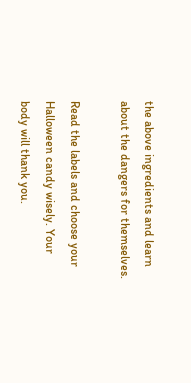the above ingredients and learn about the dangers for themselves.

Read the labels and choose your Halloween candy wisely. Your body will thank you.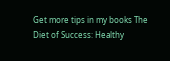Get more tips in my books The Diet of Success: Healthy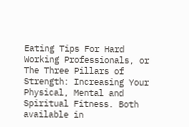Eating Tips For Hard Working Professionals, or The Three Pillars of Strength: Increasing Your Physical, Mental and Spiritual Fitness. Both available in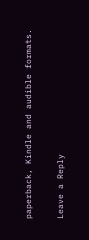paperback, Kindle and audible formats.

Leave a Reply